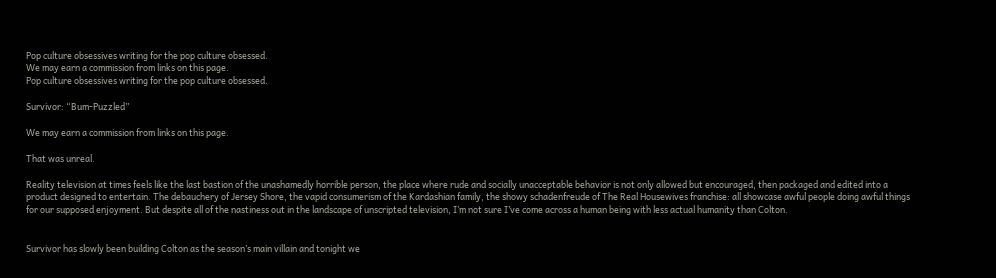Pop culture obsessives writing for the pop culture obsessed.
We may earn a commission from links on this page.
Pop culture obsessives writing for the pop culture obsessed.

Survivor: “Bum-Puzzled”

We may earn a commission from links on this page.

That was unreal.

Reality television at times feels like the last bastion of the unashamedly horrible person, the place where rude and socially unacceptable behavior is not only allowed but encouraged, then packaged and edited into a product designed to entertain. The debauchery of Jersey Shore, the vapid consumerism of the Kardashian family, the showy schadenfreude of The Real Housewives franchise: all showcase awful people doing awful things for our supposed enjoyment. But despite all of the nastiness out in the landscape of unscripted television, I’m not sure I’ve come across a human being with less actual humanity than Colton.


Survivor has slowly been building Colton as the season’s main villain and tonight we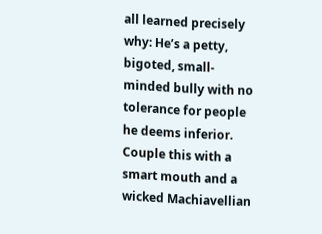all learned precisely why: He’s a petty, bigoted, small-minded bully with no tolerance for people he deems inferior. Couple this with a smart mouth and a wicked Machiavellian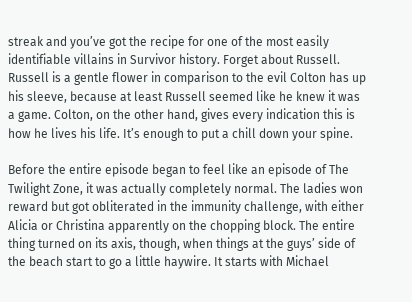streak and you’ve got the recipe for one of the most easily identifiable villains in Survivor history. Forget about Russell. Russell is a gentle flower in comparison to the evil Colton has up his sleeve, because at least Russell seemed like he knew it was a game. Colton, on the other hand, gives every indication this is how he lives his life. It’s enough to put a chill down your spine.

Before the entire episode began to feel like an episode of The Twilight Zone, it was actually completely normal. The ladies won reward but got obliterated in the immunity challenge, with either Alicia or Christina apparently on the chopping block. The entire thing turned on its axis, though, when things at the guys’ side of the beach start to go a little haywire. It starts with Michael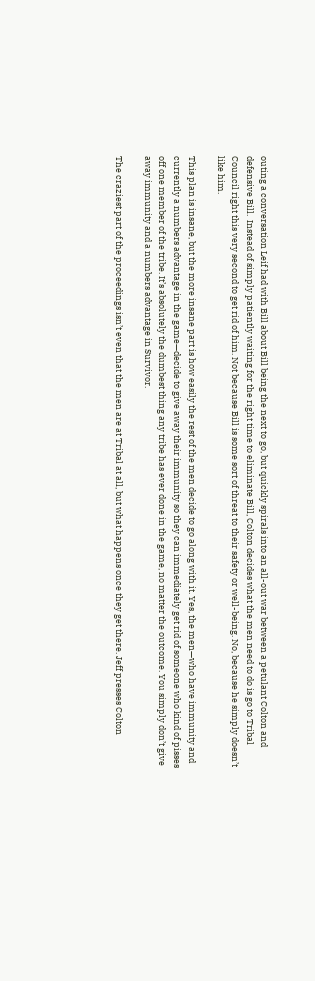outing a conversation Leif had with Bill about Bill being the next to go, but quickly spirals into an all-out war between a petulant Colton and defensive Bill.  Instead of simply patiently waiting for the right time to eliminate Bill, Colton decides what the men need to do is go to Tribal Council right this very second to get rid of him. Not because Bill is some sort of threat to their safety or well-being. No, because he simply doesn’t like him.

This plan is insane, but the more insane part is how easily the rest of the men decide to go along with it. Yes, the men—who have immunity and currently a numbers advantage in the game—decide to give away their immunity so they can immediately get rid of someone who kind of pisses off one member of the tribe. It’s absolutely the dumbest thing any tribe has ever done in the game, no matter the outcome. You simply don’t give away immunity and a numbers advantage in Survivor.

The craziest part of the proceedings isn’t even that the men are at Tribal at all, but what happens once they get there. Jeff presses Colton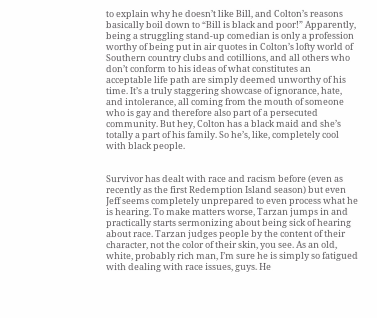to explain why he doesn’t like Bill, and Colton’s reasons basically boil down to “Bill is black and poor!” Apparently, being a struggling stand-up comedian is only a profession worthy of being put in air quotes in Colton’s lofty world of Southern country clubs and cotillions, and all others who don’t conform to his ideas of what constitutes an acceptable life path are simply deemed unworthy of his time. It’s a truly staggering showcase of ignorance, hate, and intolerance, all coming from the mouth of someone who is gay and therefore also part of a persecuted community. But hey, Colton has a black maid and she’s totally a part of his family. So he’s, like, completely cool with black people.


Survivor has dealt with race and racism before (even as recently as the first Redemption Island season) but even Jeff seems completely unprepared to even process what he is hearing. To make matters worse, Tarzan jumps in and practically starts sermonizing about being sick of hearing about race. Tarzan judges people by the content of their character, not the color of their skin, you see. As an old, white, probably rich man, I’m sure he is simply so fatigued with dealing with race issues, guys. He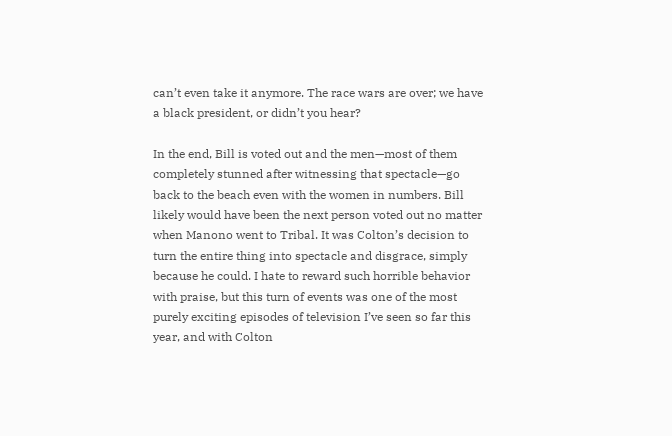can’t even take it anymore. The race wars are over; we have a black president, or didn’t you hear?

In the end, Bill is voted out and the men—most of them completely stunned after witnessing that spectacle—go back to the beach even with the women in numbers. Bill likely would have been the next person voted out no matter when Manono went to Tribal. It was Colton’s decision to turn the entire thing into spectacle and disgrace, simply because he could. I hate to reward such horrible behavior with praise, but this turn of events was one of the most purely exciting episodes of television I’ve seen so far this year, and with Colton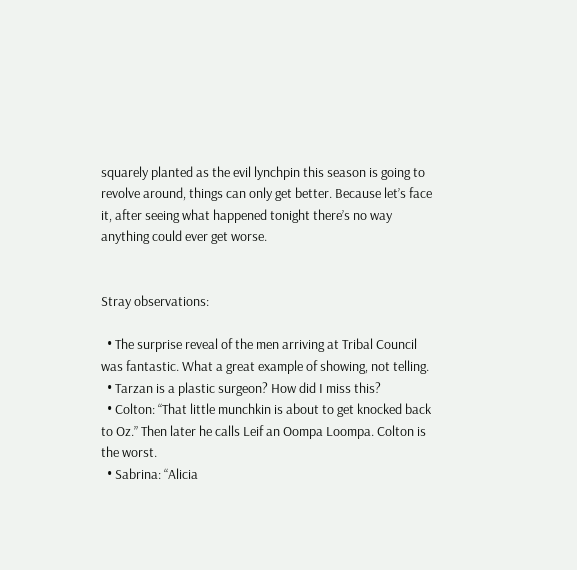squarely planted as the evil lynchpin this season is going to revolve around, things can only get better. Because let’s face it, after seeing what happened tonight there’s no way anything could ever get worse.


Stray observations:

  • The surprise reveal of the men arriving at Tribal Council was fantastic. What a great example of showing, not telling.
  • Tarzan is a plastic surgeon? How did I miss this?
  • Colton: “That little munchkin is about to get knocked back to Oz.” Then later he calls Leif an Oompa Loompa. Colton is the worst.
  • Sabrina: “Alicia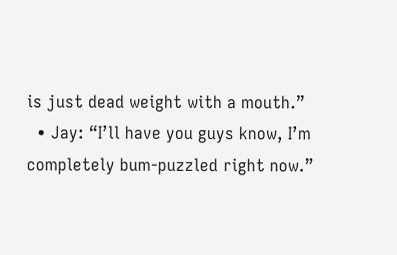is just dead weight with a mouth.”
  • Jay: “I’ll have you guys know, I’m completely bum-puzzled right now.”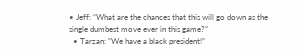• Jeff: “What are the chances that this will go down as the single dumbest move ever in this game?”
  • Tarzan: “We have a black president!”